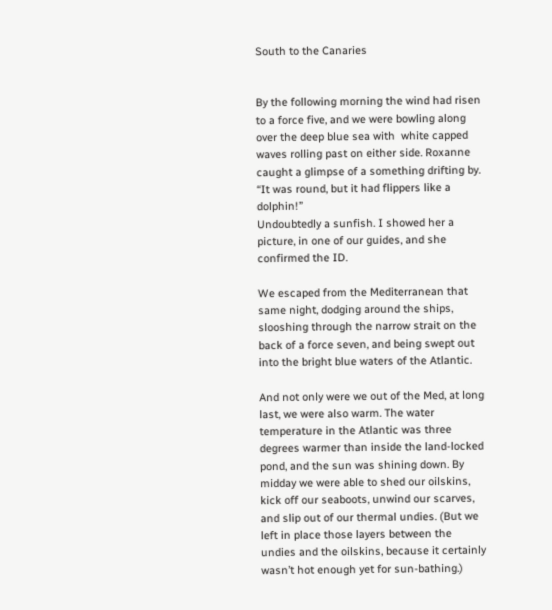South to the Canaries


By the following morning the wind had risen to a force five, and we were bowling along over the deep blue sea with  white capped waves rolling past on either side. Roxanne caught a glimpse of a something drifting by.
“It was round, but it had flippers like a dolphin!”
Undoubtedly a sunfish. I showed her a picture, in one of our guides, and she confirmed the ID.

We escaped from the Mediterranean that same night, dodging around the ships, slooshing through the narrow strait on the back of a force seven, and being swept out into the bright blue waters of the Atlantic.

And not only were we out of the Med, at long last, we were also warm. The water temperature in the Atlantic was three degrees warmer than inside the land-locked pond, and the sun was shining down. By midday we were able to shed our oilskins, kick off our seaboots, unwind our scarves, and slip out of our thermal undies. (But we left in place those layers between the undies and the oilskins, because it certainly wasn’t hot enough yet for sun-bathing.)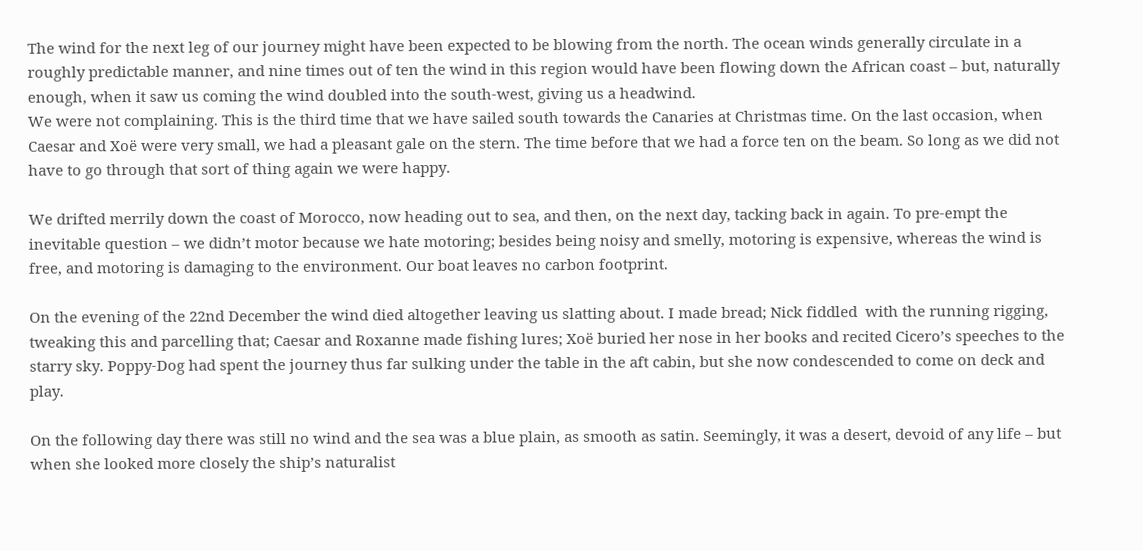The wind for the next leg of our journey might have been expected to be blowing from the north. The ocean winds generally circulate in a roughly predictable manner, and nine times out of ten the wind in this region would have been flowing down the African coast – but, naturally enough, when it saw us coming the wind doubled into the south-west, giving us a headwind.
We were not complaining. This is the third time that we have sailed south towards the Canaries at Christmas time. On the last occasion, when Caesar and Xoë were very small, we had a pleasant gale on the stern. The time before that we had a force ten on the beam. So long as we did not have to go through that sort of thing again we were happy.

We drifted merrily down the coast of Morocco, now heading out to sea, and then, on the next day, tacking back in again. To pre-empt the inevitable question – we didn’t motor because we hate motoring; besides being noisy and smelly, motoring is expensive, whereas the wind is free, and motoring is damaging to the environment. Our boat leaves no carbon footprint.

On the evening of the 22nd December the wind died altogether leaving us slatting about. I made bread; Nick fiddled  with the running rigging, tweaking this and parcelling that; Caesar and Roxanne made fishing lures; Xoë buried her nose in her books and recited Cicero’s speeches to the starry sky. Poppy-Dog had spent the journey thus far sulking under the table in the aft cabin, but she now condescended to come on deck and play.

On the following day there was still no wind and the sea was a blue plain, as smooth as satin. Seemingly, it was a desert, devoid of any life – but when she looked more closely the ship’s naturalist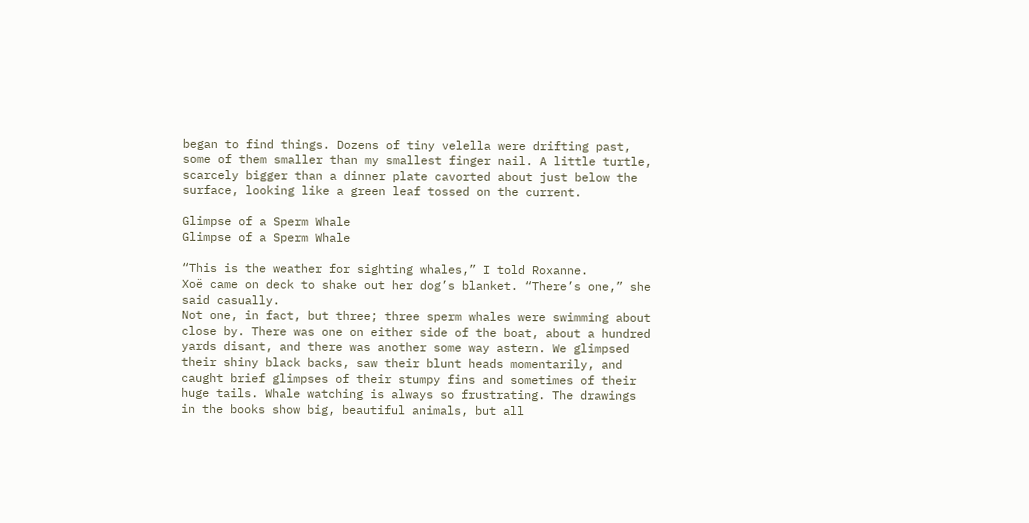began to find things. Dozens of tiny velella were drifting past, some of them smaller than my smallest finger nail. A little turtle, scarcely bigger than a dinner plate cavorted about just below the surface, looking like a green leaf tossed on the current.

Glimpse of a Sperm Whale
Glimpse of a Sperm Whale

“This is the weather for sighting whales,” I told Roxanne.
Xoë came on deck to shake out her dog’s blanket. “There’s one,” she said casually.
Not one, in fact, but three; three sperm whales were swimming about close by. There was one on either side of the boat, about a hundred yards disant, and there was another some way astern. We glimpsed their shiny black backs, saw their blunt heads momentarily, and caught brief glimpses of their stumpy fins and sometimes of their huge tails. Whale watching is always so frustrating. The drawings in the books show big, beautiful animals, but all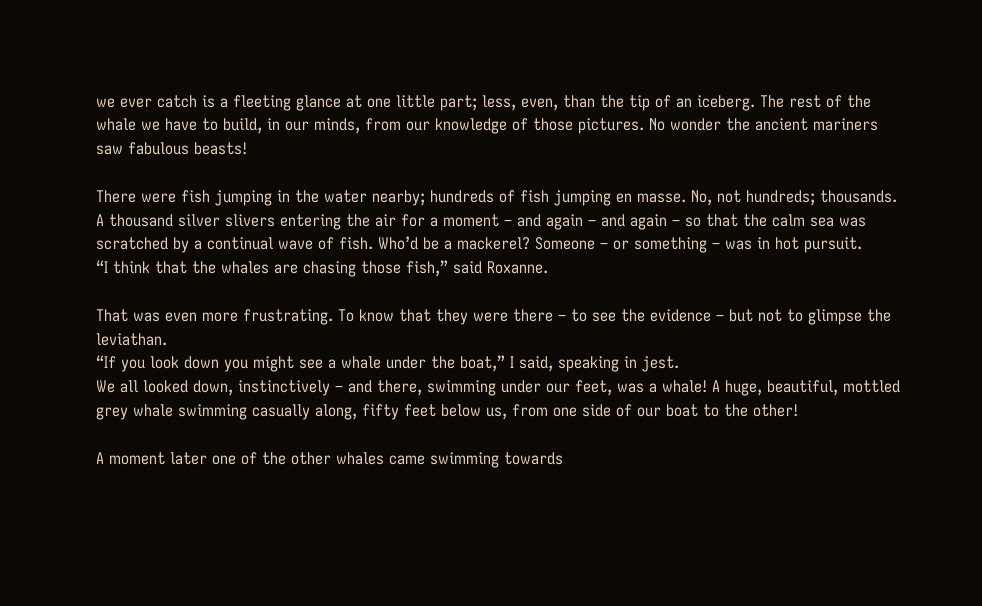we ever catch is a fleeting glance at one little part; less, even, than the tip of an iceberg. The rest of the whale we have to build, in our minds, from our knowledge of those pictures. No wonder the ancient mariners saw fabulous beasts!

There were fish jumping in the water nearby; hundreds of fish jumping en masse. No, not hundreds; thousands. A thousand silver slivers entering the air for a moment – and again – and again – so that the calm sea was scratched by a continual wave of fish. Who’d be a mackerel? Someone – or something – was in hot pursuit.
“I think that the whales are chasing those fish,” said Roxanne.

That was even more frustrating. To know that they were there – to see the evidence – but not to glimpse the leviathan.
“If you look down you might see a whale under the boat,” I said, speaking in jest.
We all looked down, instinctively – and there, swimming under our feet, was a whale! A huge, beautiful, mottled grey whale swimming casually along, fifty feet below us, from one side of our boat to the other!

A moment later one of the other whales came swimming towards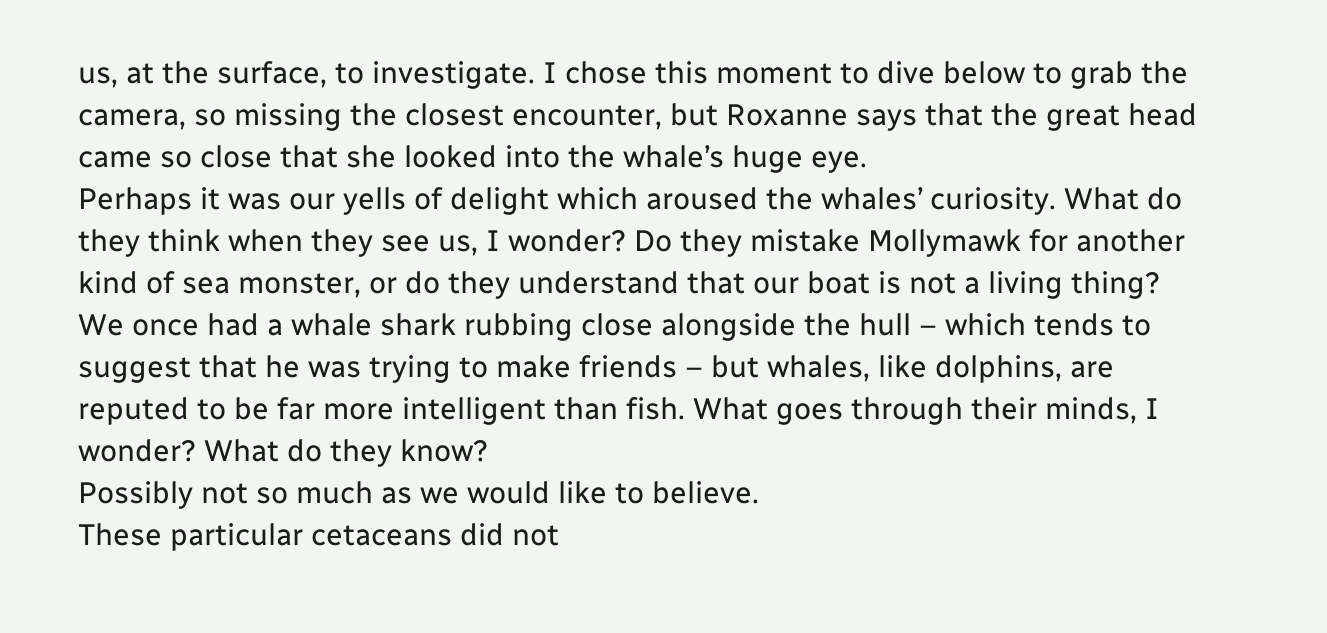us, at the surface, to investigate. I chose this moment to dive below to grab the camera, so missing the closest encounter, but Roxanne says that the great head came so close that she looked into the whale’s huge eye.
Perhaps it was our yells of delight which aroused the whales’ curiosity. What do they think when they see us, I wonder? Do they mistake Mollymawk for another kind of sea monster, or do they understand that our boat is not a living thing?
We once had a whale shark rubbing close alongside the hull – which tends to suggest that he was trying to make friends – but whales, like dolphins, are reputed to be far more intelligent than fish. What goes through their minds, I wonder? What do they know?
Possibly not so much as we would like to believe.
These particular cetaceans did not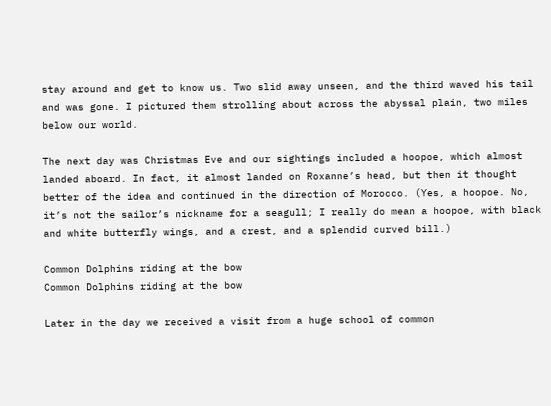stay around and get to know us. Two slid away unseen, and the third waved his tail and was gone. I pictured them strolling about across the abyssal plain, two miles below our world.

The next day was Christmas Eve and our sightings included a hoopoe, which almost landed aboard. In fact, it almost landed on Roxanne’s head, but then it thought better of the idea and continued in the direction of Morocco. (Yes, a hoopoe. No, it’s not the sailor’s nickname for a seagull; I really do mean a hoopoe, with black and white butterfly wings, and a crest, and a splendid curved bill.)

Common Dolphins riding at the bow
Common Dolphins riding at the bow

Later in the day we received a visit from a huge school of common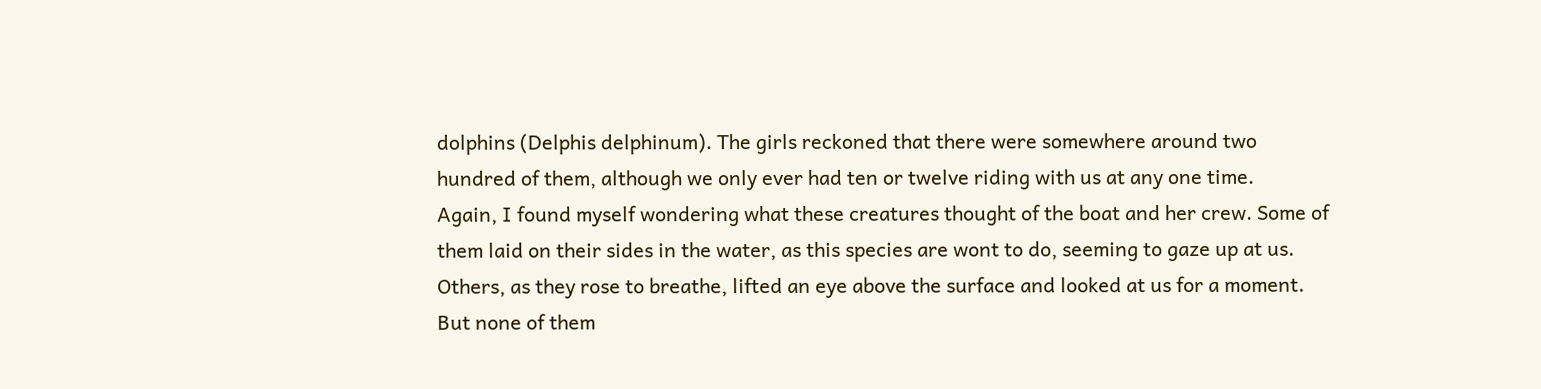dolphins (Delphis delphinum). The girls reckoned that there were somewhere around two hundred of them, although we only ever had ten or twelve riding with us at any one time.
Again, I found myself wondering what these creatures thought of the boat and her crew. Some of them laid on their sides in the water, as this species are wont to do, seeming to gaze up at us. Others, as they rose to breathe, lifted an eye above the surface and looked at us for a moment.
But none of them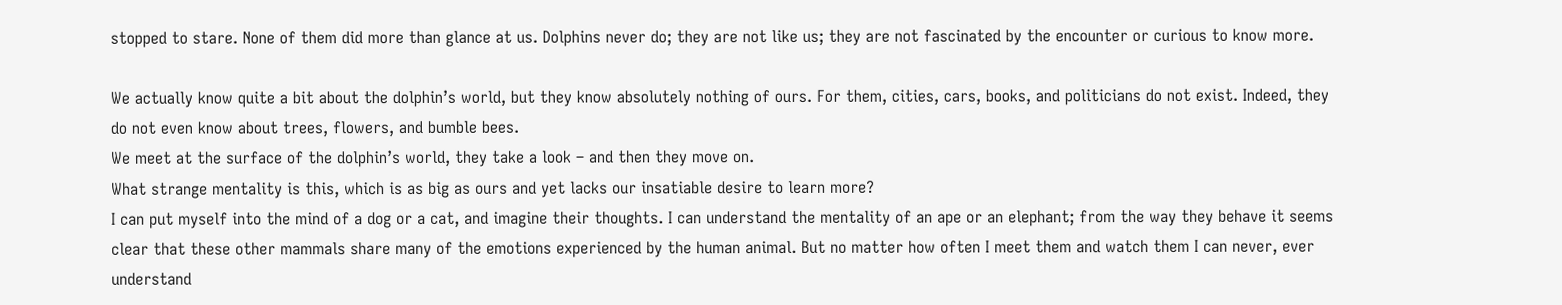stopped to stare. None of them did more than glance at us. Dolphins never do; they are not like us; they are not fascinated by the encounter or curious to know more.

We actually know quite a bit about the dolphin’s world, but they know absolutely nothing of ours. For them, cities, cars, books, and politicians do not exist. Indeed, they do not even know about trees, flowers, and bumble bees.
We meet at the surface of the dolphin’s world, they take a look – and then they move on.
What strange mentality is this, which is as big as ours and yet lacks our insatiable desire to learn more?
I can put myself into the mind of a dog or a cat, and imagine their thoughts. I can understand the mentality of an ape or an elephant; from the way they behave it seems clear that these other mammals share many of the emotions experienced by the human animal. But no matter how often I meet them and watch them I can never, ever understand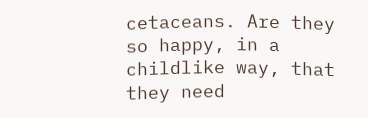cetaceans. Are they so happy, in a childlike way, that they need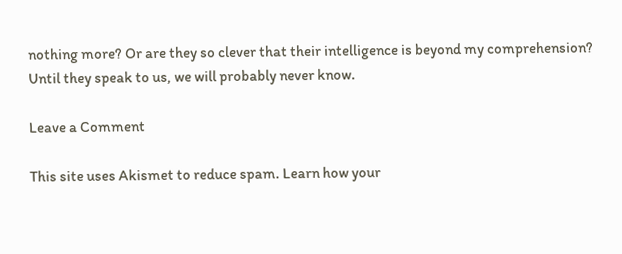nothing more? Or are they so clever that their intelligence is beyond my comprehension?
Until they speak to us, we will probably never know.

Leave a Comment

This site uses Akismet to reduce spam. Learn how your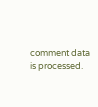comment data is processed.